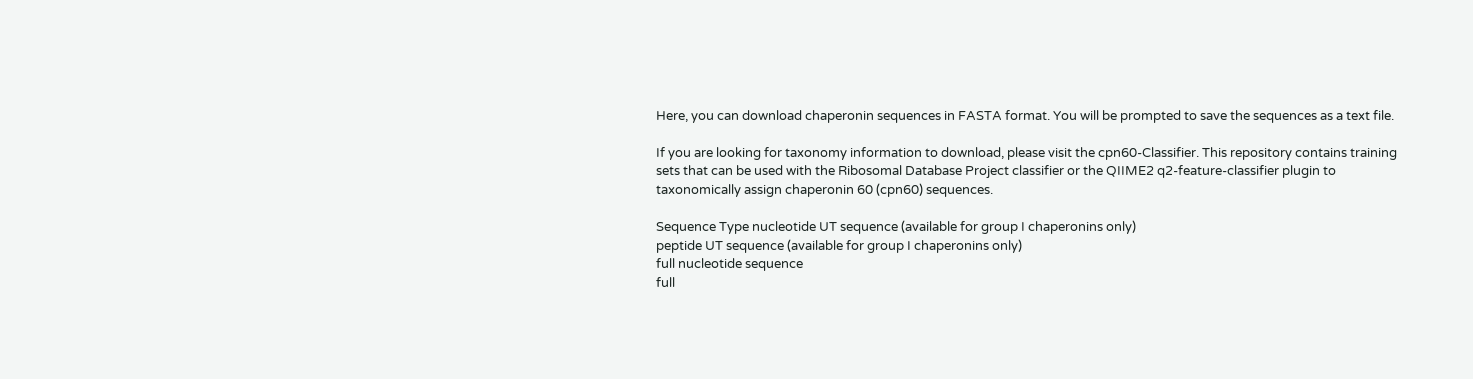Here, you can download chaperonin sequences in FASTA format. You will be prompted to save the sequences as a text file.

If you are looking for taxonomy information to download, please visit the cpn60-Classifier. This repository contains training sets that can be used with the Ribosomal Database Project classifier or the QIIME2 q2-feature-classifier plugin to taxonomically assign chaperonin 60 (cpn60) sequences.

Sequence Type nucleotide UT sequence (available for group I chaperonins only)
peptide UT sequence (available for group I chaperonins only)
full nucleotide sequence
full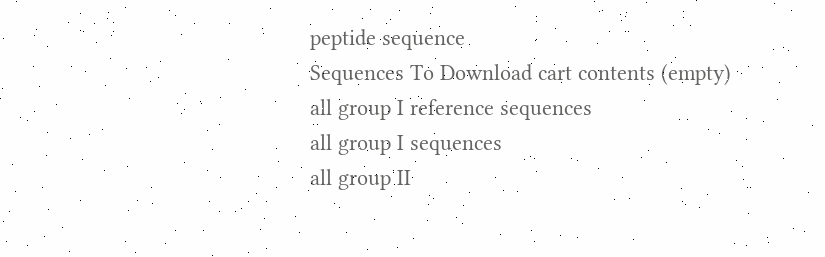peptide sequence
Sequences To Download cart contents (empty)
all group I reference sequences
all group I sequences
all group II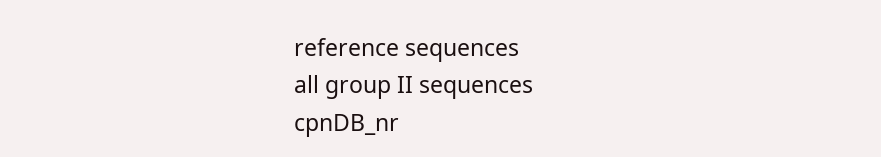reference sequences
all group II sequences
cpnDB_nr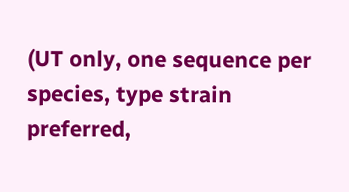(UT only, one sequence per species, type strain preferred,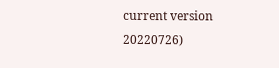current version 20220726)